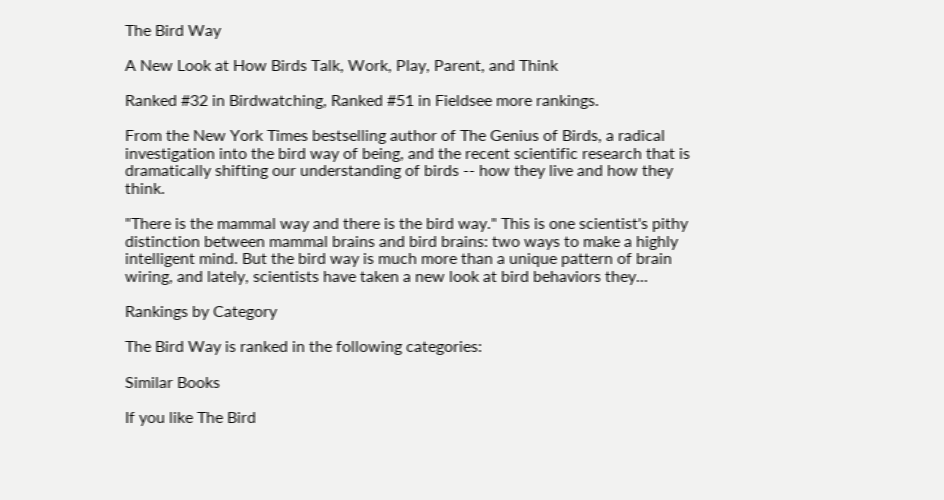The Bird Way

A New Look at How Birds Talk, Work, Play, Parent, and Think

Ranked #32 in Birdwatching, Ranked #51 in Fieldsee more rankings.

From the New York Times bestselling author of The Genius of Birds, a radical investigation into the bird way of being, and the recent scientific research that is dramatically shifting our understanding of birds -- how they live and how they think.

"There is the mammal way and there is the bird way." This is one scientist's pithy distinction between mammal brains and bird brains: two ways to make a highly intelligent mind. But the bird way is much more than a unique pattern of brain wiring, and lately, scientists have taken a new look at bird behaviors they...

Rankings by Category

The Bird Way is ranked in the following categories:

Similar Books

If you like The Bird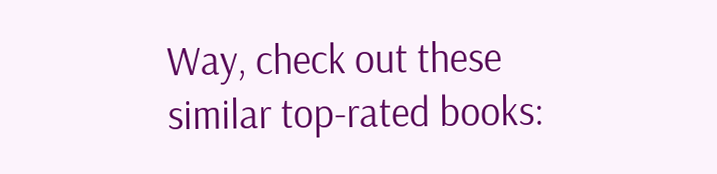Way, check out these similar top-rated books: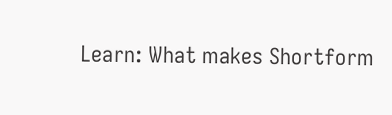Learn: What makes Shortform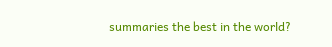summaries the best in the world?